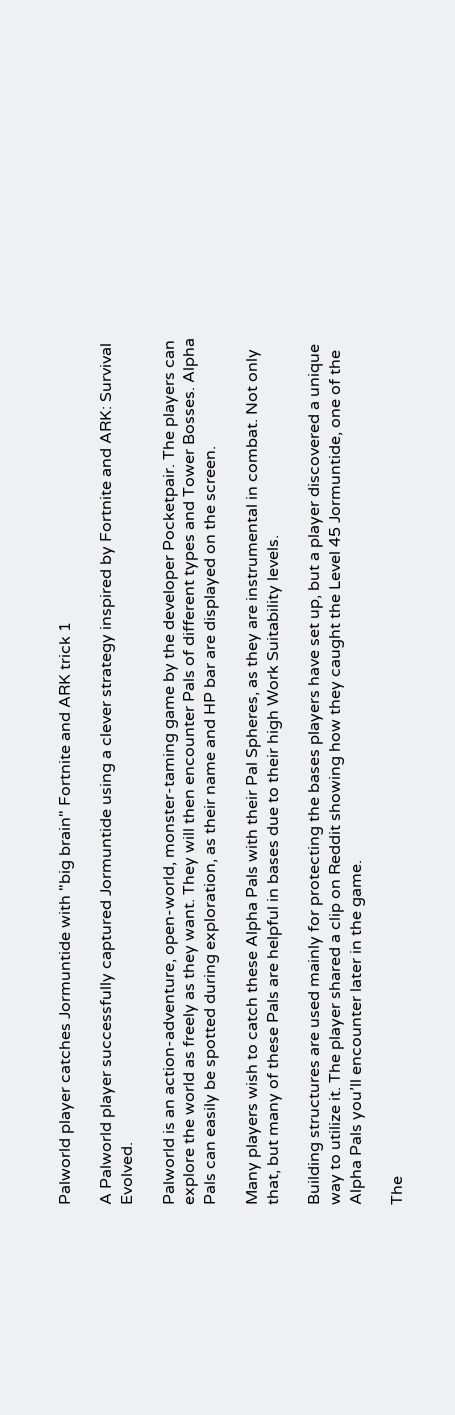Palworld player catches Jormuntide with "big brain" Fortnite and ARK trick 1

A Palworld player successfully captured Jormuntide using a clever strategy inspired by Fortnite and ARK: Survival Evolved.

Palworld is an action-adventure, open-world, monster-taming game by the developer Pocketpair. The players can explore the world as freely as they want. They will then encounter Pals of different types and Tower Bosses. Alpha Pals can easily be spotted during exploration, as their name and HP bar are displayed on the screen.

Many players wish to catch these Alpha Pals with their Pal Spheres, as they are instrumental in combat. Not only that, but many of these Pals are helpful in bases due to their high Work Suitability levels.

Building structures are used mainly for protecting the bases players have set up, but a player discovered a unique way to utilize it. The player shared a clip on Reddit showing how they caught the Level 45 Jormuntide, one of the Alpha Pals you’ll encounter later in the game.

The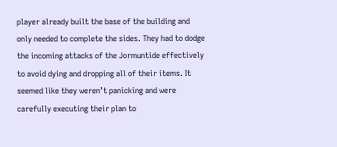player already built the base of the building and only needed to complete the sides. They had to dodge the incoming attacks of the Jormuntide effectively to avoid dying and dropping all of their items. It seemed like they weren’t panicking and were carefully executing their plan to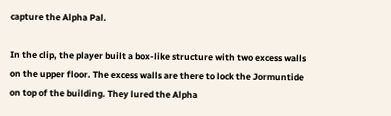capture the Alpha Pal.

In the clip, the player built a box-like structure with two excess walls on the upper floor. The excess walls are there to lock the Jormuntide on top of the building. They lured the Alpha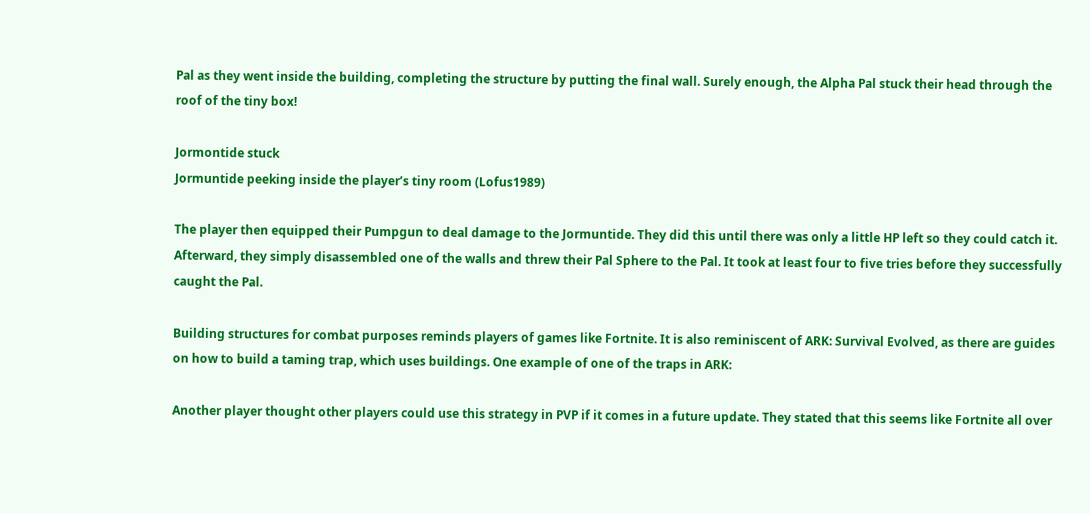Pal as they went inside the building, completing the structure by putting the final wall. Surely enough, the Alpha Pal stuck their head through the roof of the tiny box!

Jormontide stuck
Jormuntide peeking inside the player’s tiny room (Lofus1989)

The player then equipped their Pumpgun to deal damage to the Jormuntide. They did this until there was only a little HP left so they could catch it. Afterward, they simply disassembled one of the walls and threw their Pal Sphere to the Pal. It took at least four to five tries before they successfully caught the Pal.

Building structures for combat purposes reminds players of games like Fortnite. It is also reminiscent of ARK: Survival Evolved, as there are guides on how to build a taming trap, which uses buildings. One example of one of the traps in ARK:

Another player thought other players could use this strategy in PVP if it comes in a future update. They stated that this seems like Fortnite all over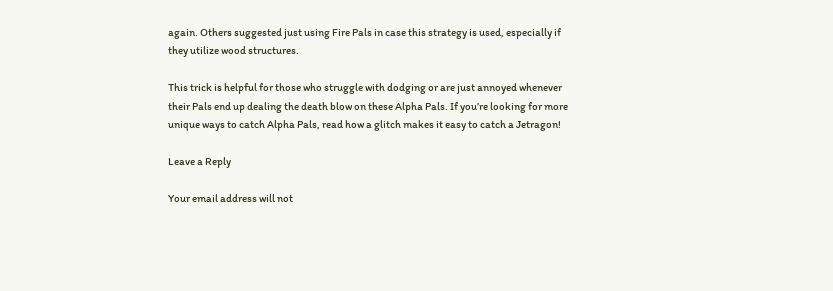again. Others suggested just using Fire Pals in case this strategy is used, especially if they utilize wood structures.

This trick is helpful for those who struggle with dodging or are just annoyed whenever their Pals end up dealing the death blow on these Alpha Pals. If you’re looking for more unique ways to catch Alpha Pals, read how a glitch makes it easy to catch a Jetragon!

Leave a Reply

Your email address will not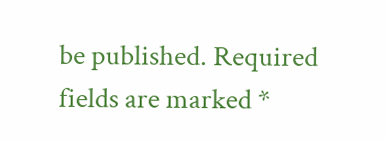be published. Required fields are marked *